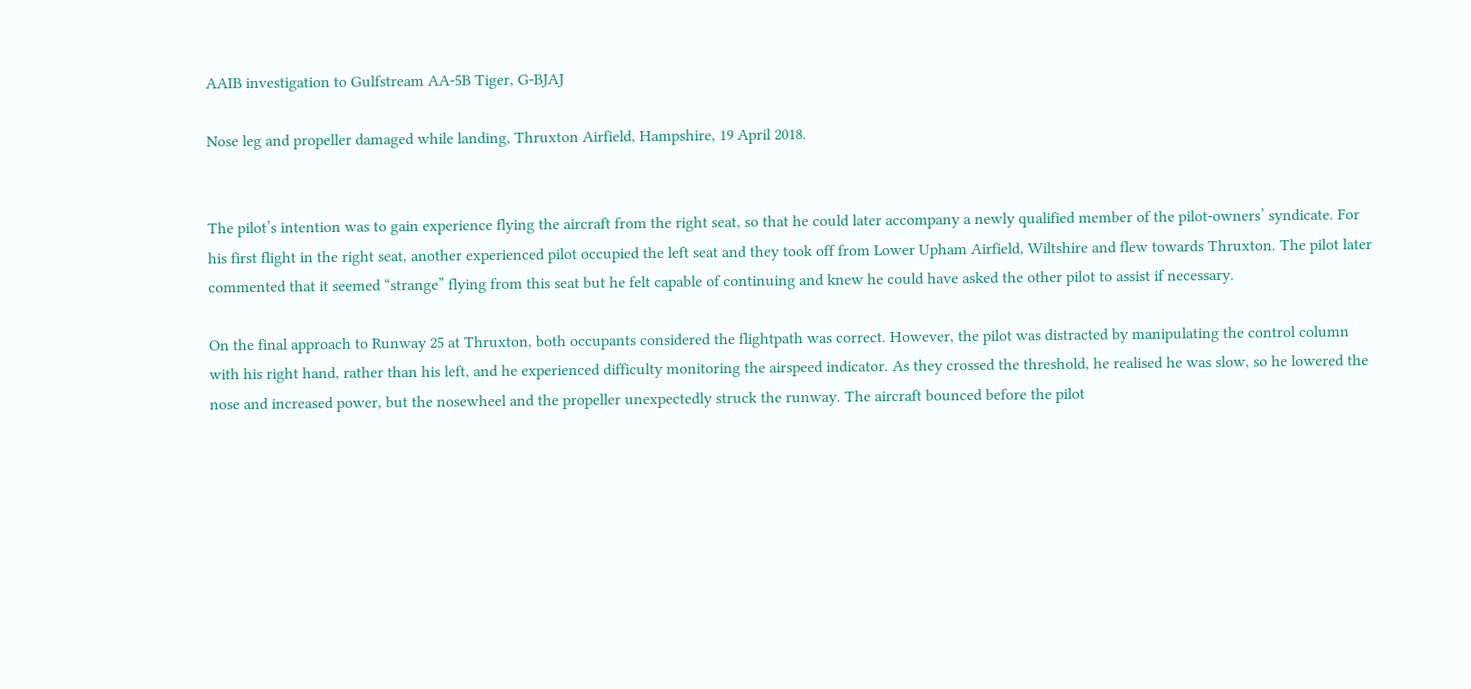AAIB investigation to Gulfstream AA-5B Tiger, G-BJAJ

Nose leg and propeller damaged while landing, Thruxton Airfield, Hampshire, 19 April 2018.


The pilot’s intention was to gain experience flying the aircraft from the right seat, so that he could later accompany a newly qualified member of the pilot-owners’ syndicate. For his first flight in the right seat, another experienced pilot occupied the left seat and they took off from Lower Upham Airfield, Wiltshire and flew towards Thruxton. The pilot later commented that it seemed “strange” flying from this seat but he felt capable of continuing and knew he could have asked the other pilot to assist if necessary.

On the final approach to Runway 25 at Thruxton, both occupants considered the flightpath was correct. However, the pilot was distracted by manipulating the control column with his right hand, rather than his left, and he experienced difficulty monitoring the airspeed indicator. As they crossed the threshold, he realised he was slow, so he lowered the nose and increased power, but the nosewheel and the propeller unexpectedly struck the runway. The aircraft bounced before the pilot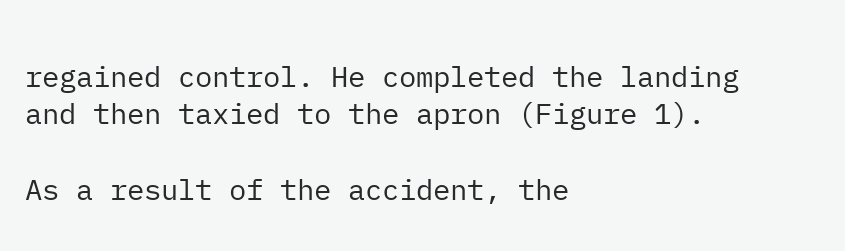regained control. He completed the landing and then taxied to the apron (Figure 1).

As a result of the accident, the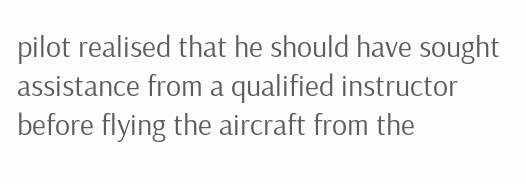pilot realised that he should have sought assistance from a qualified instructor before flying the aircraft from the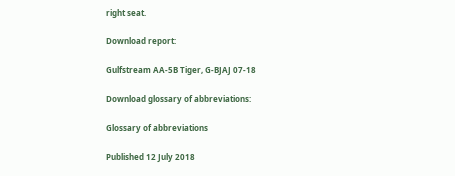right seat.

Download report:

Gulfstream AA-5B Tiger, G-BJAJ 07-18

Download glossary of abbreviations:

Glossary of abbreviations

Published 12 July 2018